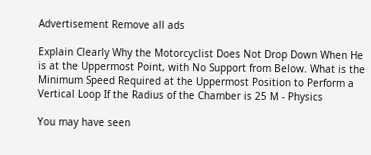Advertisement Remove all ads

Explain Clearly Why the Motorcyclist Does Not Drop Down When He is at the Uppermost Point, with No Support from Below. What is the Minimum Speed Required at the Uppermost Position to Perform a Vertical Loop If the Radius of the Chamber is 25 M - Physics

You may have seen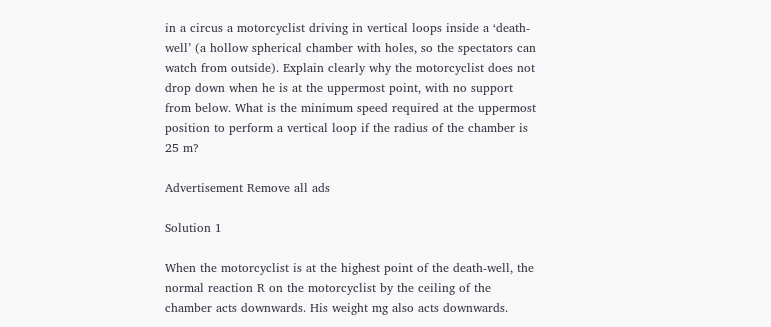in a circus a motorcyclist driving in vertical loops inside a ‘death-well’ (a hollow spherical chamber with holes, so the spectators can watch from outside). Explain clearly why the motorcyclist does not drop down when he is at the uppermost point, with no support from below. What is the minimum speed required at the uppermost position to perform a vertical loop if the radius of the chamber is 25 m?

Advertisement Remove all ads

Solution 1

When the motorcyclist is at the highest point of the death-well, the normal reaction R on the motorcyclist by the ceiling of the chamber acts downwards. His weight mg also acts downwards.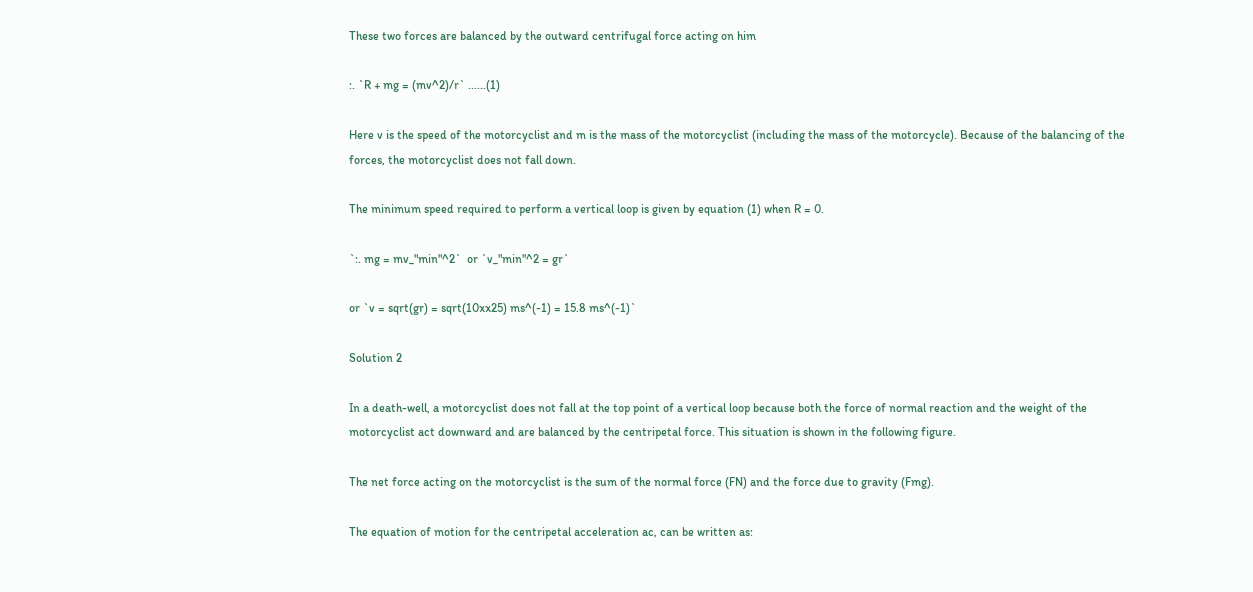These two forces are balanced by the outward centrifugal force acting on him

:. `R + mg = (mv^2)/r` ......(1)

Here v is the speed of the motorcyclist and m is the mass of the motorcyclist (including the mass of the motorcycle). Because of the balancing of the forces, the motorcyclist does not fall down.

The minimum speed required to perform a vertical loop is given by equation (1) when R = 0.

`:. mg = mv_"min"^2`  or `v_"min"^2 = gr`

or `v = sqrt(gr) = sqrt(10xx25) ms^(-1) = 15.8 ms^(-1)`

Solution 2

In a death-well, a motorcyclist does not fall at the top point of a vertical loop because both the force of normal reaction and the weight of the motorcyclist act downward and are balanced by the centripetal force. This situation is shown in the following figure.

The net force acting on the motorcyclist is the sum of the normal force (FN) and the force due to gravity (Fmg).

The equation of motion for the centripetal acceleration ac, can be written as: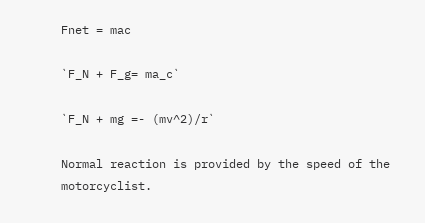Fnet = mac

`F_N + F_g= ma_c`

`F_N + mg =- (mv^2)/r`

Normal reaction is provided by the speed of the motorcyclist.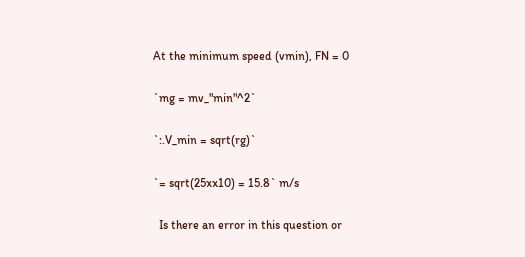At the minimum speed (vmin), FN = 0

`mg = mv_"min"^2`

`:.V_min = sqrt(rg)`

`= sqrt(25xx10) = 15.8` m/s

  Is there an error in this question or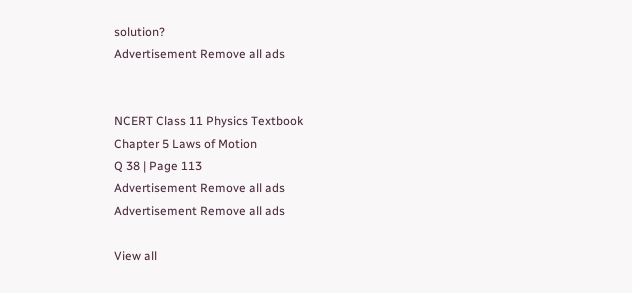solution?
Advertisement Remove all ads


NCERT Class 11 Physics Textbook
Chapter 5 Laws of Motion
Q 38 | Page 113
Advertisement Remove all ads
Advertisement Remove all ads

View all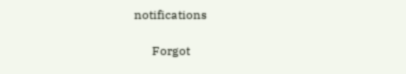notifications

      Forgot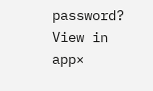password?
View in app×